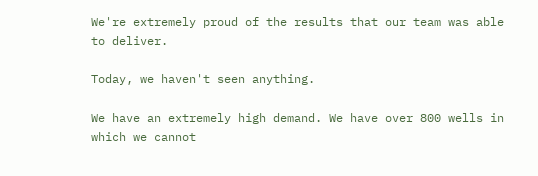We're extremely proud of the results that our team was able to deliver.

Today, we haven't seen anything.

We have an extremely high demand. We have over 800 wells in which we cannot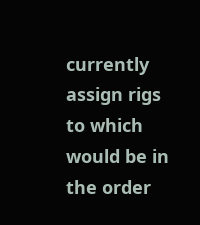currently assign rigs to which would be in the order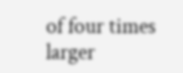of four times larger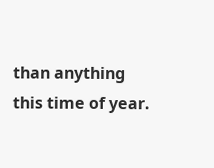than anything this time of year.